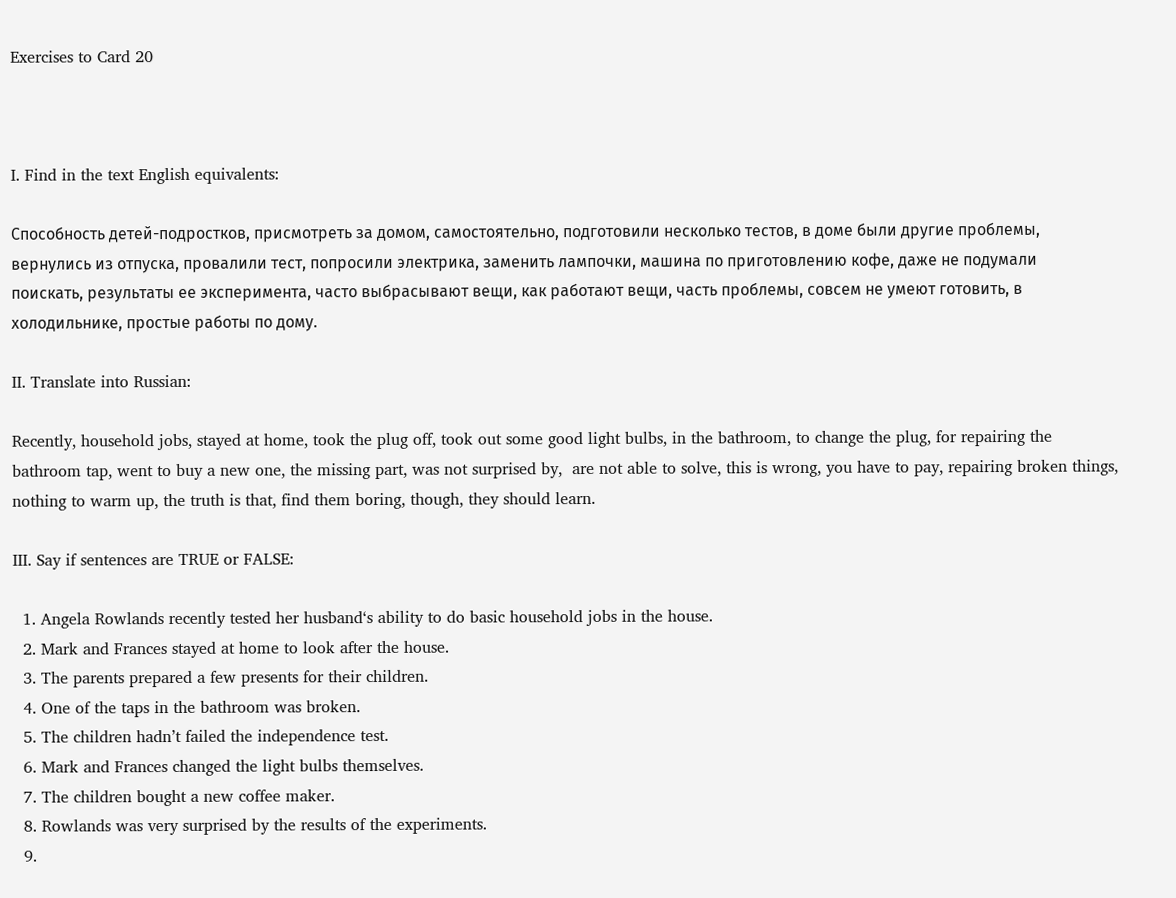Exercises to Card 20



I. Find in the text English equivalents:

Способность детей-подростков, присмотреть за домом, самостоятельно, подготовили несколько тестов, в доме были другие проблемы, вернулись из отпуска, провалили тест, попросили электрика, заменить лампочки, машина по приготовлению кофе, даже не подумали поискать, результаты ее эксперимента, часто выбрасывают вещи, как работают вещи, часть проблемы, совсем не умеют готовить, в холодильнике, простые работы по дому.

II. Translate into Russian:

Recently, household jobs, stayed at home, took the plug off, took out some good light bulbs, in the bathroom, to change the plug, for repairing the bathroom tap, went to buy a new one, the missing part, was not surprised by,  are not able to solve, this is wrong, you have to pay, repairing broken things, nothing to warm up, the truth is that, find them boring, though, they should learn.

III. Say if sentences are TRUE or FALSE:

  1. Angela Rowlands recently tested her husband‘s ability to do basic household jobs in the house.
  2. Mark and Frances stayed at home to look after the house.
  3. The parents prepared a few presents for their children.
  4. One of the taps in the bathroom was broken.
  5. The children hadn’t failed the independence test.
  6. Mark and Frances changed the light bulbs themselves.
  7. The children bought a new coffee maker.
  8. Rowlands was very surprised by the results of the experiments.
  9.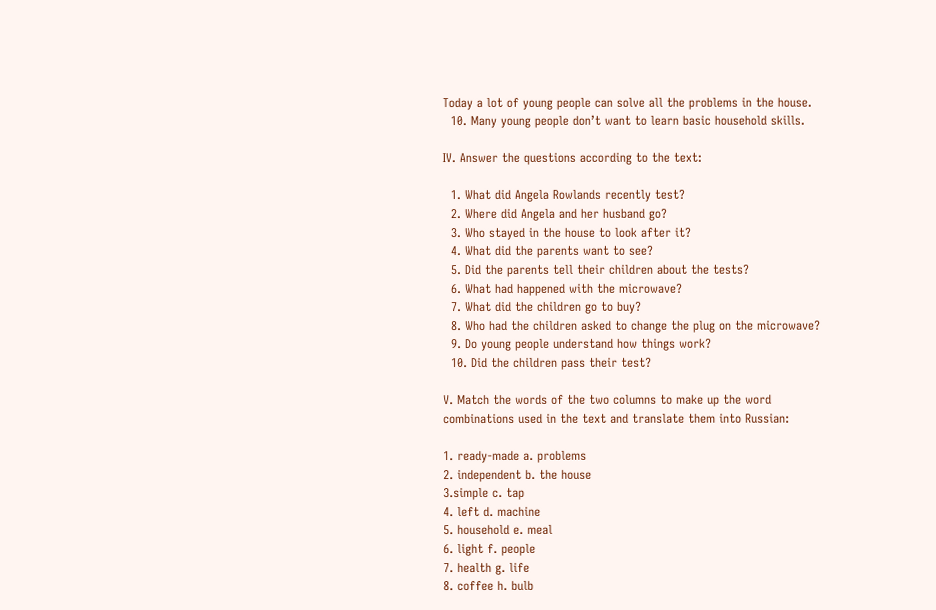Today a lot of young people can solve all the problems in the house.
  10. Many young people don’t want to learn basic household skills.

IV. Answer the questions according to the text:

  1. What did Angela Rowlands recently test?
  2. Where did Angela and her husband go?
  3. Who stayed in the house to look after it?
  4. What did the parents want to see?
  5. Did the parents tell their children about the tests?
  6. What had happened with the microwave?
  7. What did the children go to buy?
  8. Who had the children asked to change the plug on the microwave?
  9. Do young people understand how things work?
  10. Did the children pass their test?

V. Match the words of the two columns to make up the word combinations used in the text and translate them into Russian:

1. ready-made a. problems
2. independent b. the house
3.simple c. tap
4. left d. machine
5. household e. meal
6. light f. people
7. health g. life
8. coffee h. bulb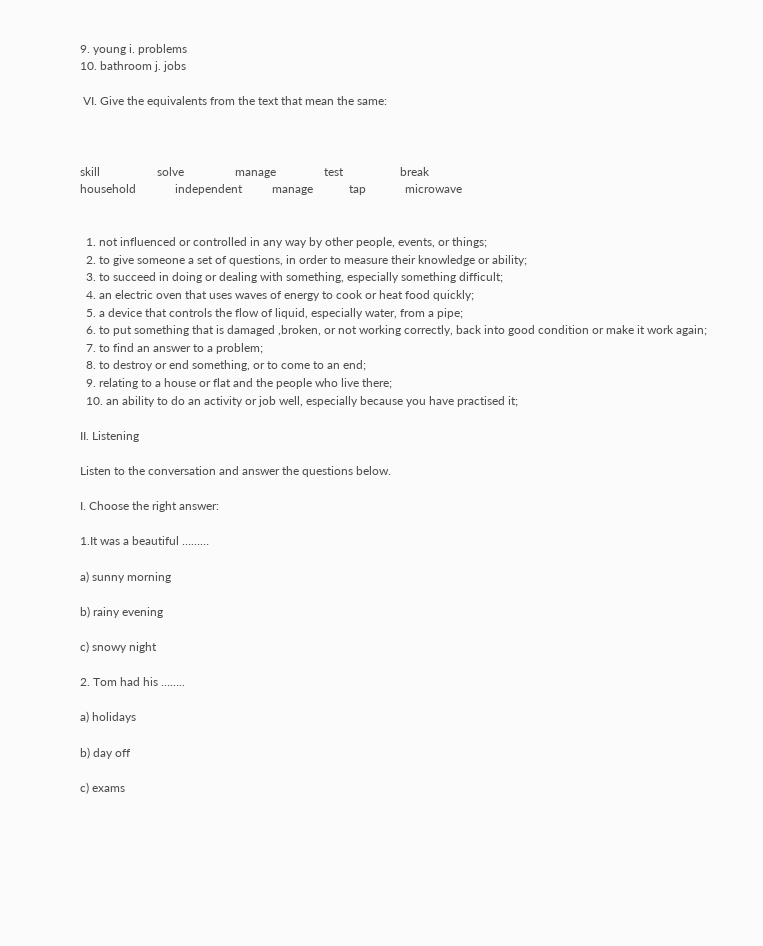9. young i. problems
10. bathroom j. jobs

 VI. Give the equivalents from the text that mean the same:



skill                   solve                 manage                test                   break
household             independent          manage            tap             microwave


  1. not influenced or controlled in any way by other people, events, or things;
  2. to give someone a set of questions, in order to measure their knowledge or ability;
  3. to succeed in doing or dealing with something, especially something difficult;
  4. an electric oven that uses waves of energy to cook or heat food quickly;
  5. a device that controls the flow of liquid, especially water, from a pipe;
  6. to put something that is damaged ,broken, or not working correctly, back into good condition or make it work again;
  7. to find an answer to a problem;
  8. to destroy or end something, or to come to an end;
  9. relating to a house or flat and the people who live there;
  10. an ability to do an activity or job well, especially because you have practised it;

II. Listening

Listen to the conversation and answer the questions below.

I. Choose the right answer:

1.It was a beautiful ………

a) sunny morning

b) rainy evening

c) snowy night

2. Tom had his ……..

a) holidays

b) day off

c) exams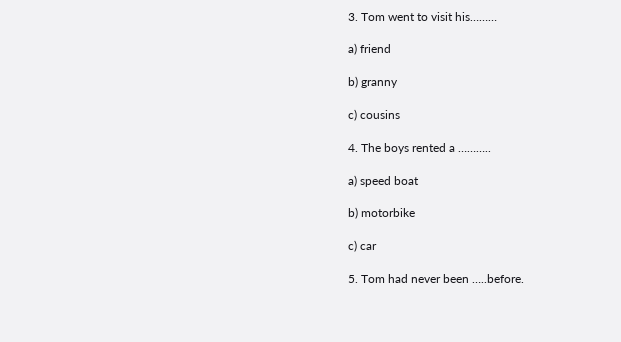3. Tom went to visit his………

a) friend

b) granny

c) cousins

4. The boys rented a ………..

a) speed boat

b) motorbike

c) car

5. Tom had never been …..before.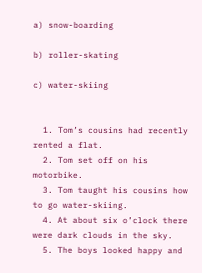a) snow-boarding

b) roller-skating

c) water-skiing


  1. Tom’s cousins had recently rented a flat.
  2. Tom set off on his motorbike.
  3. Tom taught his cousins how to go water-skiing.
  4. At about six o’clock there were dark clouds in the sky.
  5. The boys looked happy and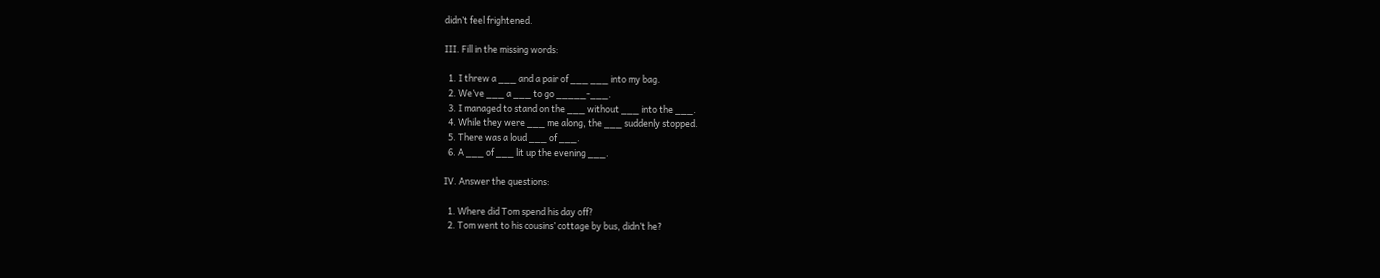didn’t feel frightened.

III. Fill in the missing words:

  1. I threw a ___ and a pair of ___ ___ into my bag.
  2. We’ve ___ a ___ to go _____-___.
  3. I managed to stand on the ___ without ___ into the ___.
  4. While they were ___ me along, the ___ suddenly stopped.
  5. There was a loud ___ of ___.
  6. A ___ of ___ lit up the evening ___.

IV. Answer the questions:

  1. Where did Tom spend his day off?
  2. Tom went to his cousins’ cottage by bus, didn’t he?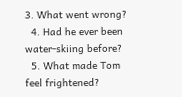3. What went wrong?
  4. Had he ever been water-skiing before?
  5. What made Tom feel frightened?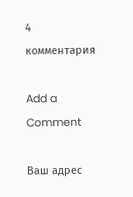4 комментария

Add a Comment

Ваш адрес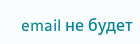email не будет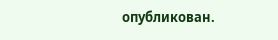опубликован.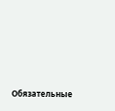Обязательные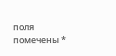поля помечены *